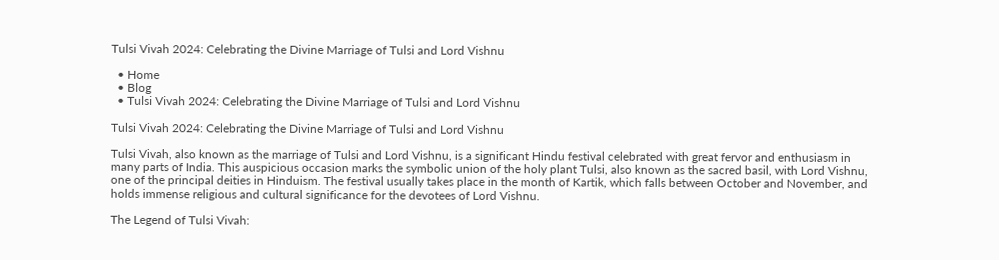Tulsi Vivah 2024: Celebrating the Divine Marriage of Tulsi and Lord Vishnu

  • Home
  • Blog
  • Tulsi Vivah 2024: Celebrating the Divine Marriage of Tulsi and Lord Vishnu

Tulsi Vivah 2024: Celebrating the Divine Marriage of Tulsi and Lord Vishnu

Tulsi Vivah, also known as the marriage of Tulsi and Lord Vishnu, is a significant Hindu festival celebrated with great fervor and enthusiasm in many parts of India. This auspicious occasion marks the symbolic union of the holy plant Tulsi, also known as the sacred basil, with Lord Vishnu, one of the principal deities in Hinduism. The festival usually takes place in the month of Kartik, which falls between October and November, and holds immense religious and cultural significance for the devotees of Lord Vishnu.

The Legend of Tulsi Vivah: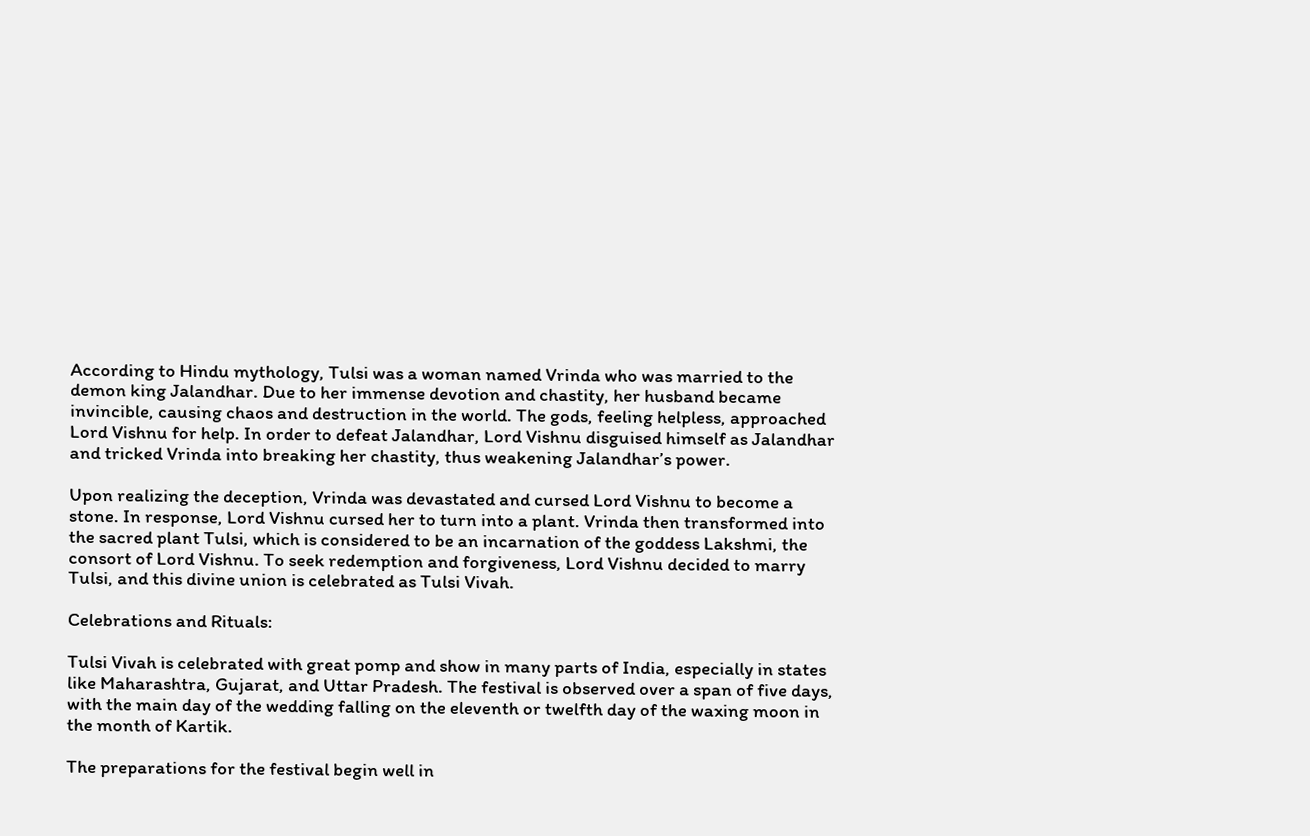According to Hindu mythology, Tulsi was a woman named Vrinda who was married to the demon king Jalandhar. Due to her immense devotion and chastity, her husband became invincible, causing chaos and destruction in the world. The gods, feeling helpless, approached Lord Vishnu for help. In order to defeat Jalandhar, Lord Vishnu disguised himself as Jalandhar and tricked Vrinda into breaking her chastity, thus weakening Jalandhar’s power.

Upon realizing the deception, Vrinda was devastated and cursed Lord Vishnu to become a stone. In response, Lord Vishnu cursed her to turn into a plant. Vrinda then transformed into the sacred plant Tulsi, which is considered to be an incarnation of the goddess Lakshmi, the consort of Lord Vishnu. To seek redemption and forgiveness, Lord Vishnu decided to marry Tulsi, and this divine union is celebrated as Tulsi Vivah.

Celebrations and Rituals:

Tulsi Vivah is celebrated with great pomp and show in many parts of India, especially in states like Maharashtra, Gujarat, and Uttar Pradesh. The festival is observed over a span of five days, with the main day of the wedding falling on the eleventh or twelfth day of the waxing moon in the month of Kartik.

The preparations for the festival begin well in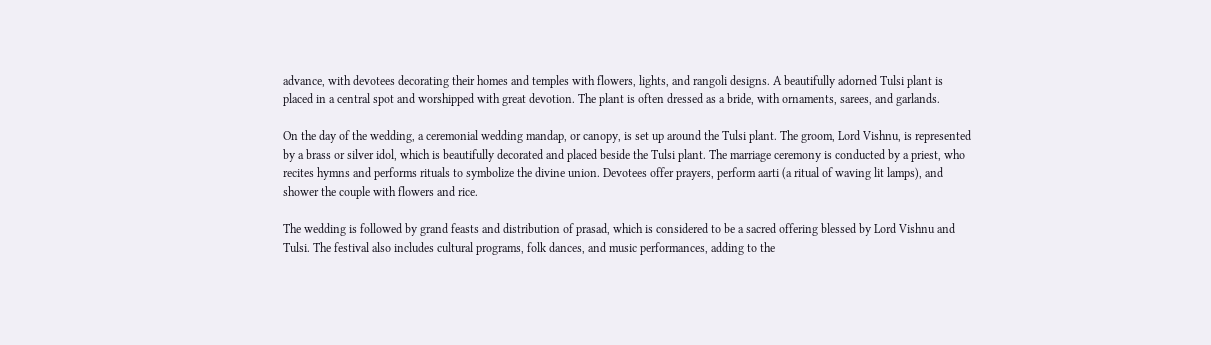advance, with devotees decorating their homes and temples with flowers, lights, and rangoli designs. A beautifully adorned Tulsi plant is placed in a central spot and worshipped with great devotion. The plant is often dressed as a bride, with ornaments, sarees, and garlands.

On the day of the wedding, a ceremonial wedding mandap, or canopy, is set up around the Tulsi plant. The groom, Lord Vishnu, is represented by a brass or silver idol, which is beautifully decorated and placed beside the Tulsi plant. The marriage ceremony is conducted by a priest, who recites hymns and performs rituals to symbolize the divine union. Devotees offer prayers, perform aarti (a ritual of waving lit lamps), and shower the couple with flowers and rice.

The wedding is followed by grand feasts and distribution of prasad, which is considered to be a sacred offering blessed by Lord Vishnu and Tulsi. The festival also includes cultural programs, folk dances, and music performances, adding to the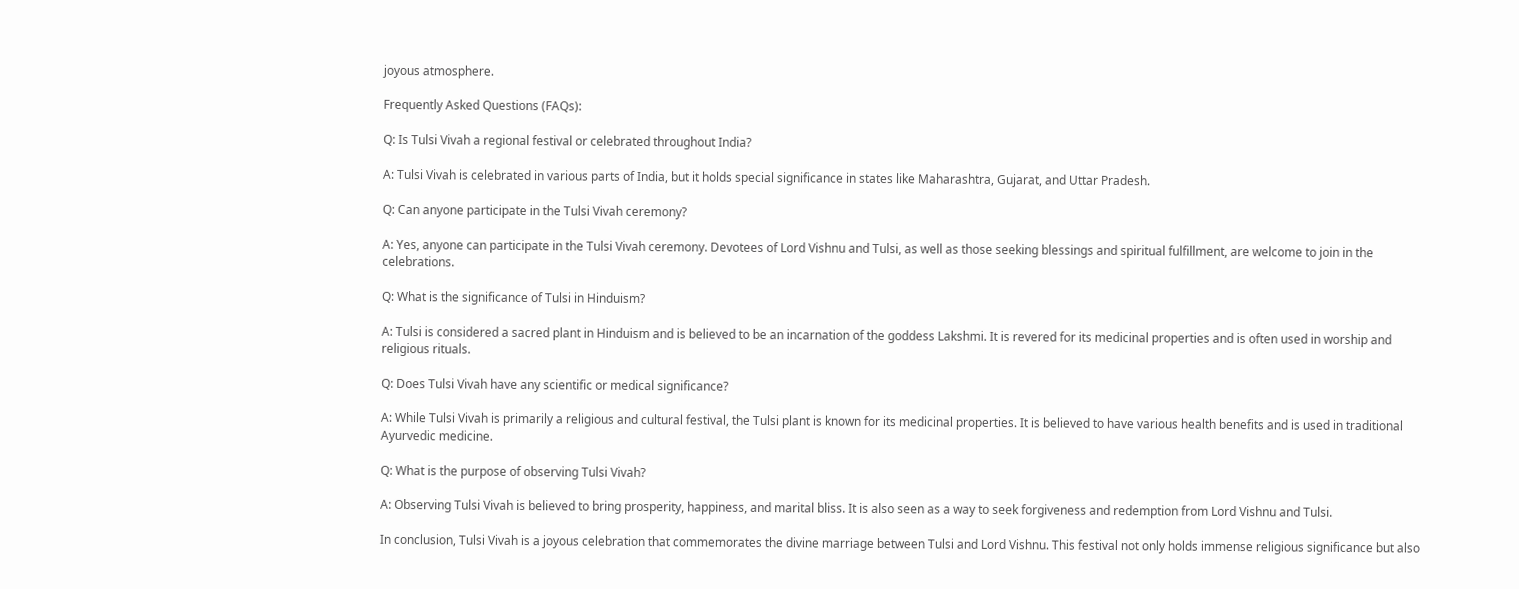joyous atmosphere.

Frequently Asked Questions (FAQs):

Q: Is Tulsi Vivah a regional festival or celebrated throughout India?

A: Tulsi Vivah is celebrated in various parts of India, but it holds special significance in states like Maharashtra, Gujarat, and Uttar Pradesh.

Q: Can anyone participate in the Tulsi Vivah ceremony?

A: Yes, anyone can participate in the Tulsi Vivah ceremony. Devotees of Lord Vishnu and Tulsi, as well as those seeking blessings and spiritual fulfillment, are welcome to join in the celebrations.

Q: What is the significance of Tulsi in Hinduism?

A: Tulsi is considered a sacred plant in Hinduism and is believed to be an incarnation of the goddess Lakshmi. It is revered for its medicinal properties and is often used in worship and religious rituals.

Q: Does Tulsi Vivah have any scientific or medical significance?

A: While Tulsi Vivah is primarily a religious and cultural festival, the Tulsi plant is known for its medicinal properties. It is believed to have various health benefits and is used in traditional Ayurvedic medicine.

Q: What is the purpose of observing Tulsi Vivah?

A: Observing Tulsi Vivah is believed to bring prosperity, happiness, and marital bliss. It is also seen as a way to seek forgiveness and redemption from Lord Vishnu and Tulsi.

In conclusion, Tulsi Vivah is a joyous celebration that commemorates the divine marriage between Tulsi and Lord Vishnu. This festival not only holds immense religious significance but also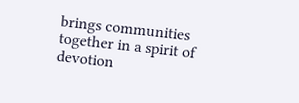brings communities together in a spirit of devotion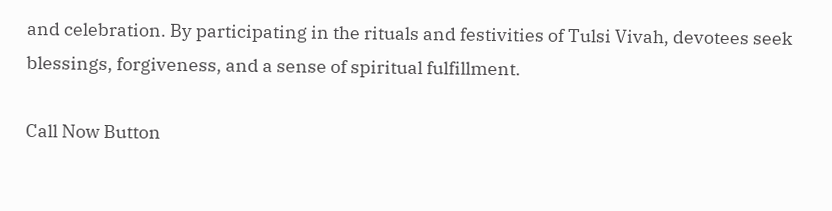and celebration. By participating in the rituals and festivities of Tulsi Vivah, devotees seek blessings, forgiveness, and a sense of spiritual fulfillment.

Call Now Button